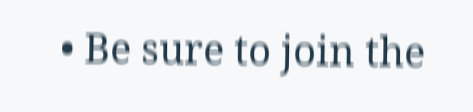• Be sure to join the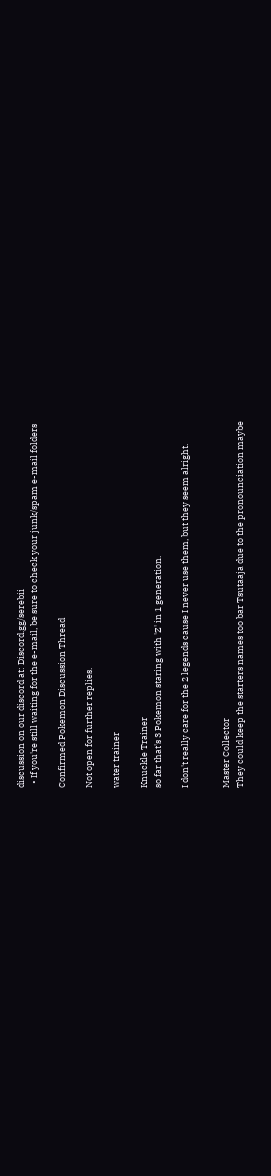discussion on our discord at: Discord.gg/serebii
  • If you're still waiting for the e-mail, be sure to check your junk/spam e-mail folders

Confirmed Pokemon Discussion Thread

Not open for further replies.

water trainer

Knuckle Trainer
so far that's 3 Pokemon staring with 'Z' in 1 generation.

I don't really care for the 2 legends cause I never use them, but they seem alright.


Master Collector
They could keep the starters names too bar Tsutaaja due to the pronounciation maybe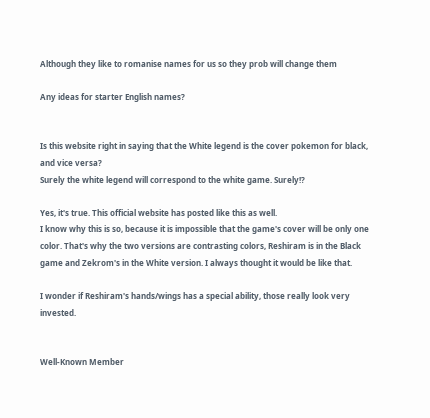Although they like to romanise names for us so they prob will change them

Any ideas for starter English names?


Is this website right in saying that the White legend is the cover pokemon for black, and vice versa?
Surely the white legend will correspond to the white game. Surely!?

Yes, it's true. This official website has posted like this as well.
I know why this is so, because it is impossible that the game's cover will be only one color. That's why the two versions are contrasting colors, Reshiram is in the Black game and Zekrom's in the White version. I always thought it would be like that.

I wonder if Reshiram's hands/wings has a special ability, those really look very invested.


Well-Known Member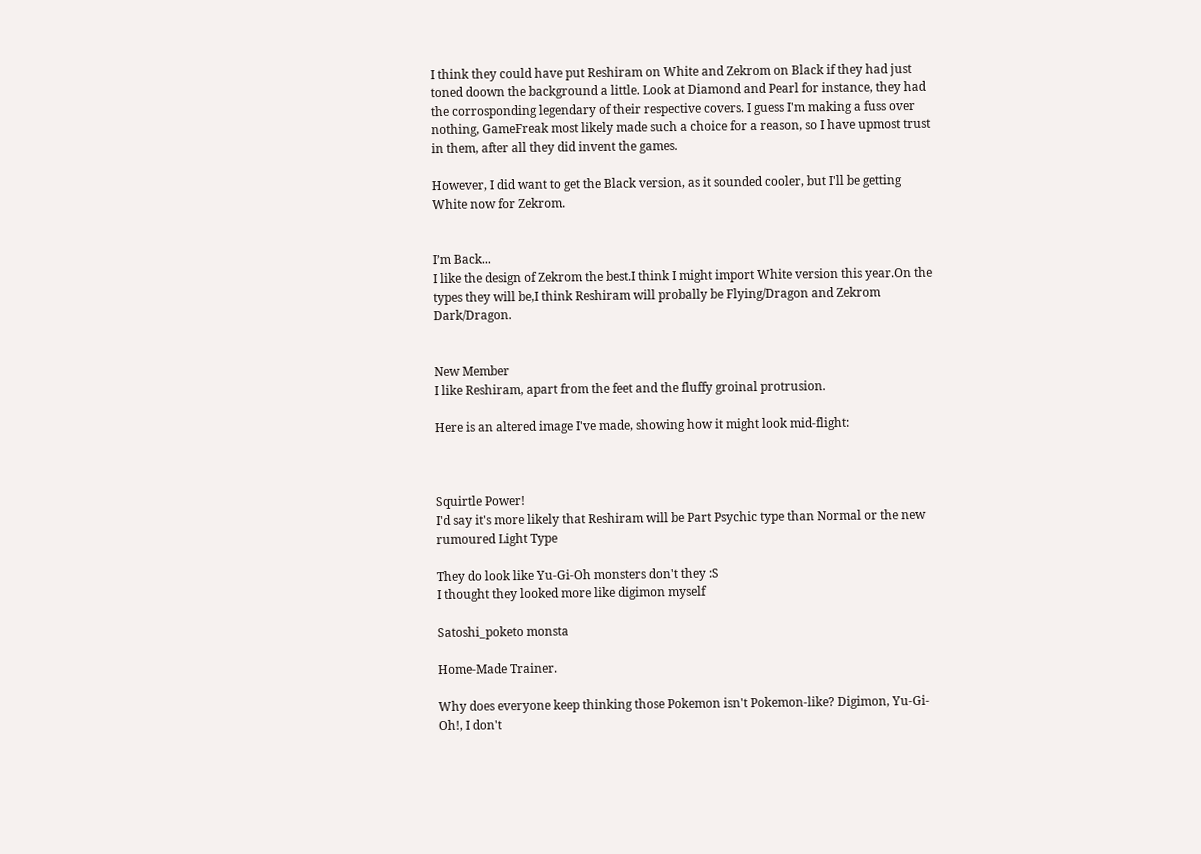I think they could have put Reshiram on White and Zekrom on Black if they had just toned doown the background a little. Look at Diamond and Pearl for instance, they had the corrosponding legendary of their respective covers. I guess I'm making a fuss over nothing, GameFreak most likely made such a choice for a reason, so I have upmost trust in them, after all they did invent the games.

However, I did want to get the Black version, as it sounded cooler, but I'll be getting White now for Zekrom.


I’m Back...
I like the design of Zekrom the best.I think I might import White version this year.On the types they will be,I think Reshiram will probally be Flying/Dragon and Zekrom Dark/Dragon.


New Member
I like Reshiram, apart from the feet and the fluffy groinal protrusion.

Here is an altered image I've made, showing how it might look mid-flight:



Squirtle Power!
I'd say it's more likely that Reshiram will be Part Psychic type than Normal or the new rumoured Light Type

They do look like Yu-Gi-Oh monsters don't they :S
I thought they looked more like digimon myself

Satoshi_poketo monsta

Home-Made Trainer.

Why does everyone keep thinking those Pokemon isn't Pokemon-like? Digimon, Yu-Gi-Oh!, I don't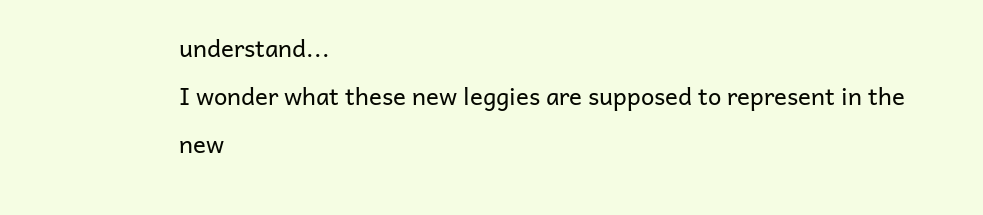understand...
I wonder what these new leggies are supposed to represent in the new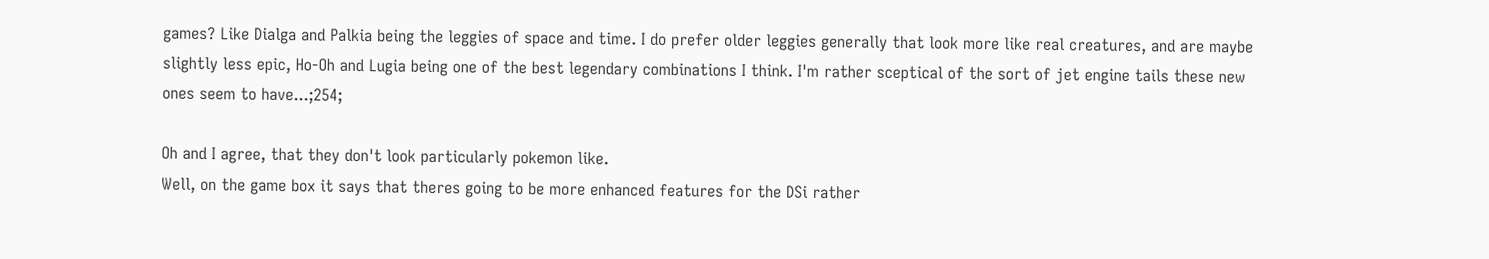games? Like Dialga and Palkia being the leggies of space and time. I do prefer older leggies generally that look more like real creatures, and are maybe slightly less epic, Ho-Oh and Lugia being one of the best legendary combinations I think. I'm rather sceptical of the sort of jet engine tails these new ones seem to have...;254;

Oh and I agree, that they don't look particularly pokemon like.
Well, on the game box it says that theres going to be more enhanced features for the DSi rather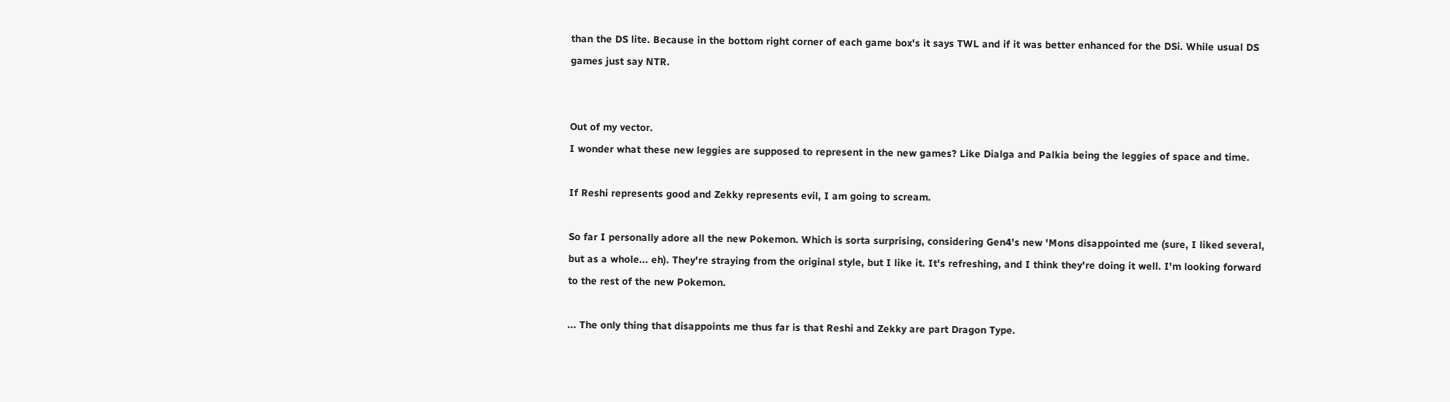than the DS lite. Because in the bottom right corner of each game box's it says TWL and if it was better enhanced for the DSi. While usual DS games just say NTR.


Out of my vector.
I wonder what these new leggies are supposed to represent in the new games? Like Dialga and Palkia being the leggies of space and time.

If Reshi represents good and Zekky represents evil, I am going to scream.

So far I personally adore all the new Pokemon. Which is sorta surprising, considering Gen4's new 'Mons disappointed me (sure, I liked several, but as a whole... eh). They're straying from the original style, but I like it. It's refreshing, and I think they're doing it well. I'm looking forward to the rest of the new Pokemon.

... The only thing that disappoints me thus far is that Reshi and Zekky are part Dragon Type.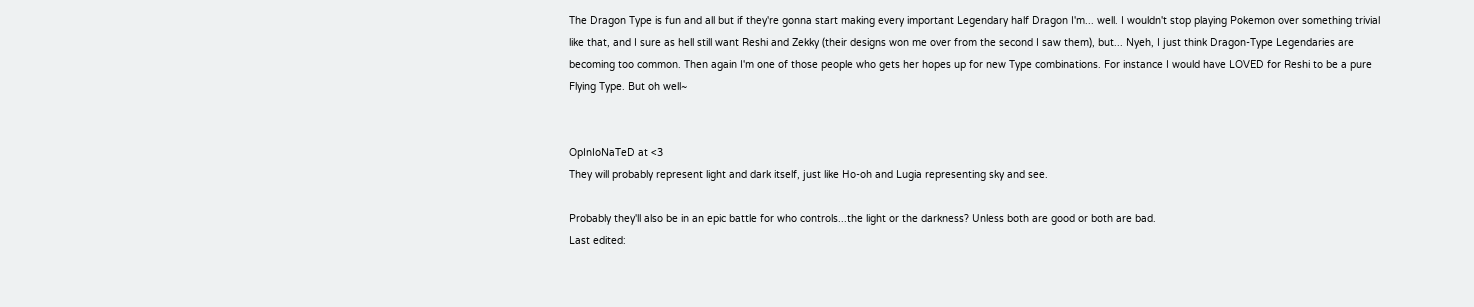The Dragon Type is fun and all but if they're gonna start making every important Legendary half Dragon I'm... well. I wouldn't stop playing Pokemon over something trivial like that, and I sure as hell still want Reshi and Zekky (their designs won me over from the second I saw them), but... Nyeh, I just think Dragon-Type Legendaries are becoming too common. Then again I'm one of those people who gets her hopes up for new Type combinations. For instance I would have LOVED for Reshi to be a pure Flying Type. But oh well~


OpInIoNaTeD at <3
They will probably represent light and dark itself, just like Ho-oh and Lugia representing sky and see.

Probably they'll also be in an epic battle for who controls...the light or the darkness? Unless both are good or both are bad.
Last edited: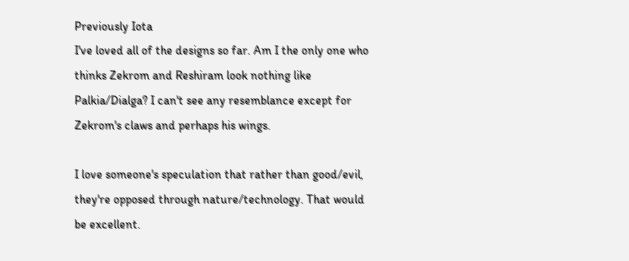Previously Iota
I've loved all of the designs so far. Am I the only one who thinks Zekrom and Reshiram look nothing like Palkia/Dialga? I can't see any resemblance except for Zekrom's claws and perhaps his wings.

I love someone's speculation that rather than good/evil, they're opposed through nature/technology. That would be excellent.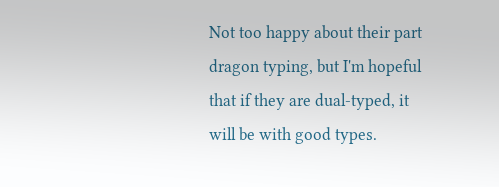Not too happy about their part dragon typing, but I'm hopeful that if they are dual-typed, it will be with good types.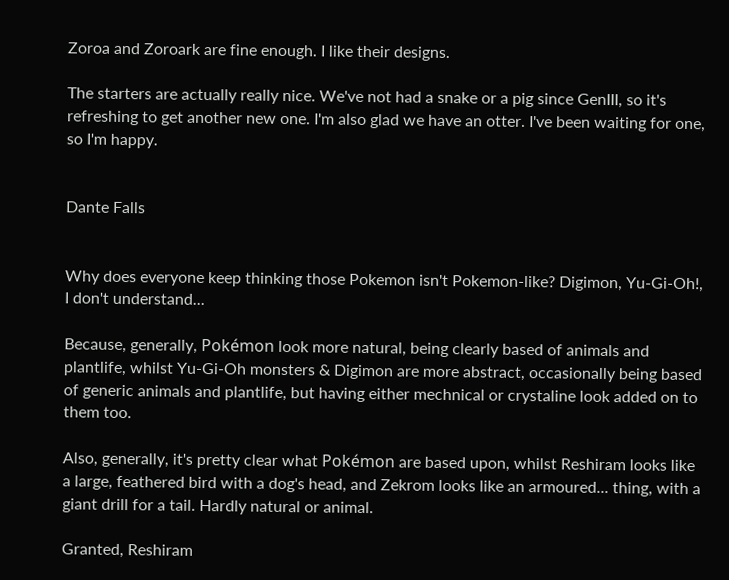Zoroa and Zoroark are fine enough. I like their designs.

The starters are actually really nice. We've not had a snake or a pig since GenIII, so it's refreshing to get another new one. I'm also glad we have an otter. I've been waiting for one, so I'm happy.


Dante Falls


Why does everyone keep thinking those Pokemon isn't Pokemon-like? Digimon, Yu-Gi-Oh!, I don't understand...

Because, generally, Pokémon look more natural, being clearly based of animals and plantlife, whilst Yu-Gi-Oh monsters & Digimon are more abstract, occasionally being based of generic animals and plantlife, but having either mechnical or crystaline look added on to them too.

Also, generally, it's pretty clear what Pokémon are based upon, whilst Reshiram looks like a large, feathered bird with a dog's head, and Zekrom looks like an armoured... thing, with a giant drill for a tail. Hardly natural or animal.

Granted, Reshiram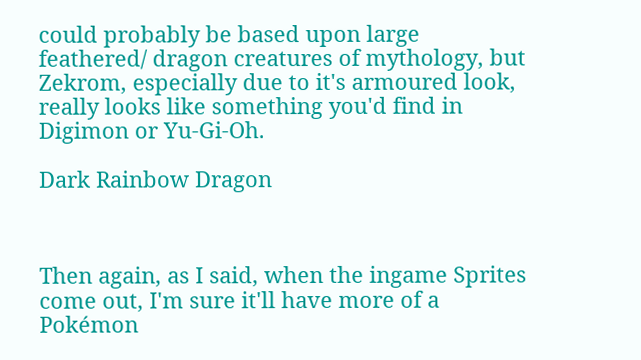could probably be based upon large feathered/ dragon creatures of mythology, but Zekrom, especially due to it's armoured look, really looks like something you'd find in Digimon or Yu-Gi-Oh.

Dark Rainbow Dragon



Then again, as I said, when the ingame Sprites come out, I'm sure it'll have more of a Pokémon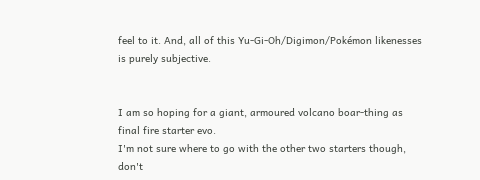feel to it. And, all of this Yu-Gi-Oh/Digimon/Pokémon likenesses is purely subjective.


I am so hoping for a giant, armoured volcano boar-thing as final fire starter evo.
I'm not sure where to go with the other two starters though, don't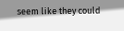seem like they could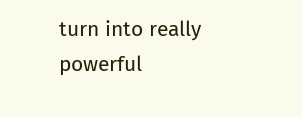turn into really powerful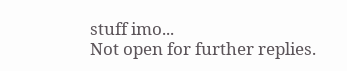stuff imo...
Not open for further replies.